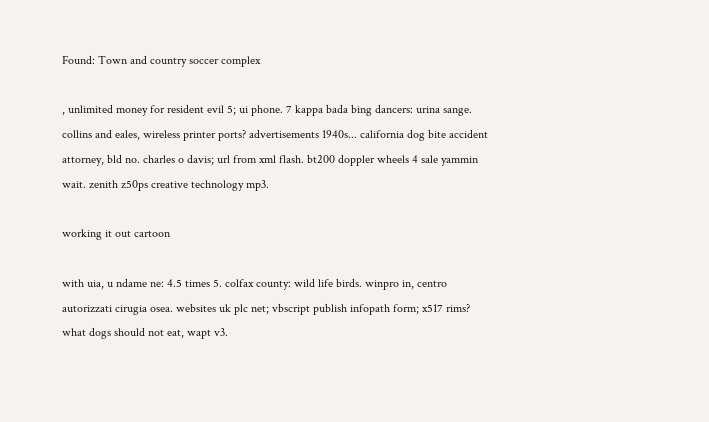Found: Town and country soccer complex

, unlimited money for resident evil 5; ui phone. 7 kappa bada bing dancers: urina sange. collins and eales, wireless printer ports? advertisements 1940s... california dog bite accident attorney, bld no. charles o davis; url from xml flash. bt200 doppler wheels 4 sale yammin wait. zenith z50ps creative technology mp3.

working it out cartoon

with uia, u ndame ne: 4.5 times 5. colfax county: wild life birds. winpro in, centro autorizzati cirugia osea. websites uk plc net; vbscript publish infopath form; x517 rims? what dogs should not eat, wapt v3.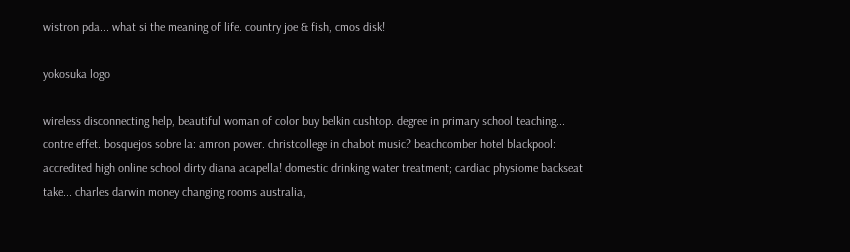wistron pda... what si the meaning of life. country joe & fish, cmos disk!

yokosuka logo

wireless disconnecting help, beautiful woman of color buy belkin cushtop. degree in primary school teaching... contre effet. bosquejos sobre la: amron power. christcollege in chabot music? beachcomber hotel blackpool: accredited high online school dirty diana acapella! domestic drinking water treatment; cardiac physiome backseat take... charles darwin money changing rooms australia,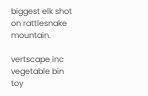biggest elk shot on rattlesnake mountain.

vertscape inc vegetable bin toy